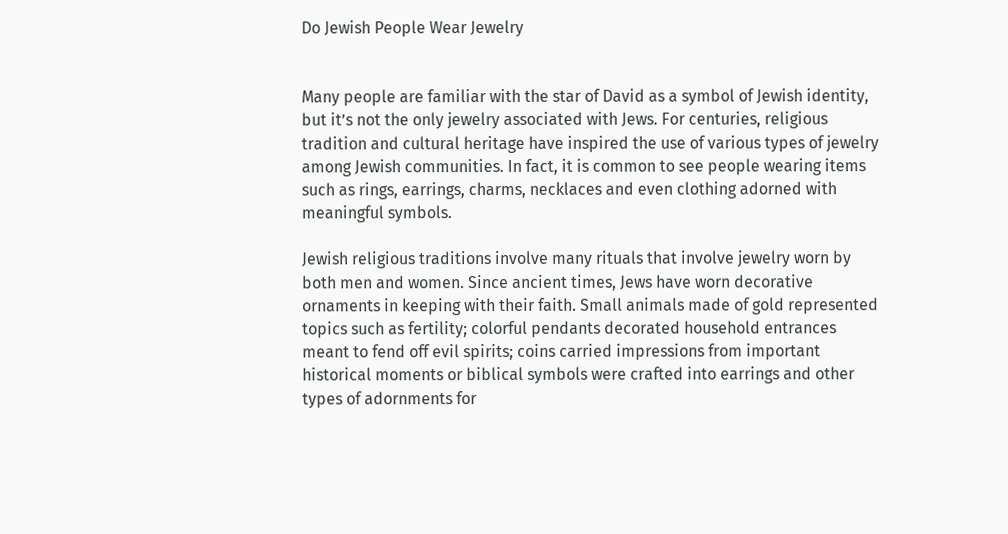Do Jewish People Wear Jewelry


Many people are familiar with the star of David as a symbol of Jewish identity, but it’s not the only jewelry associated with Jews. For centuries, religious tradition and cultural heritage have inspired the use of various types of jewelry among Jewish communities. In fact, it is common to see people wearing items such as rings, earrings, charms, necklaces and even clothing adorned with meaningful symbols.

Jewish religious traditions involve many rituals that involve jewelry worn by both men and women. Since ancient times, Jews have worn decorative ornaments in keeping with their faith. Small animals made of gold represented topics such as fertility; colorful pendants decorated household entrances meant to fend off evil spirits; coins carried impressions from important historical moments or biblical symbols were crafted into earrings and other types of adornments for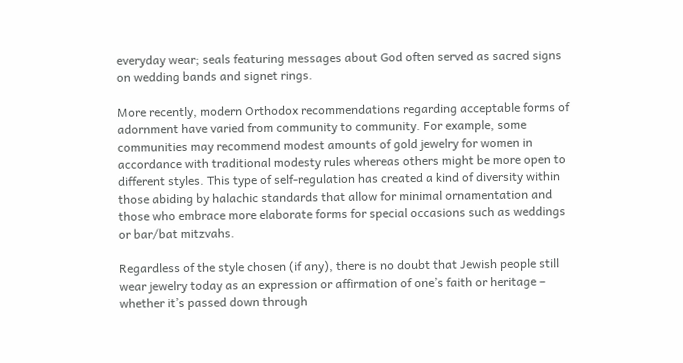everyday wear; seals featuring messages about God often served as sacred signs on wedding bands and signet rings.

More recently, modern Orthodox recommendations regarding acceptable forms of adornment have varied from community to community. For example, some communities may recommend modest amounts of gold jewelry for women in accordance with traditional modesty rules whereas others might be more open to different styles. This type of self-regulation has created a kind of diversity within those abiding by halachic standards that allow for minimal ornamentation and those who embrace more elaborate forms for special occasions such as weddings or bar/bat mitzvahs.

Regardless of the style chosen (if any), there is no doubt that Jewish people still wear jewelry today as an expression or affirmation of one’s faith or heritage – whether it’s passed down through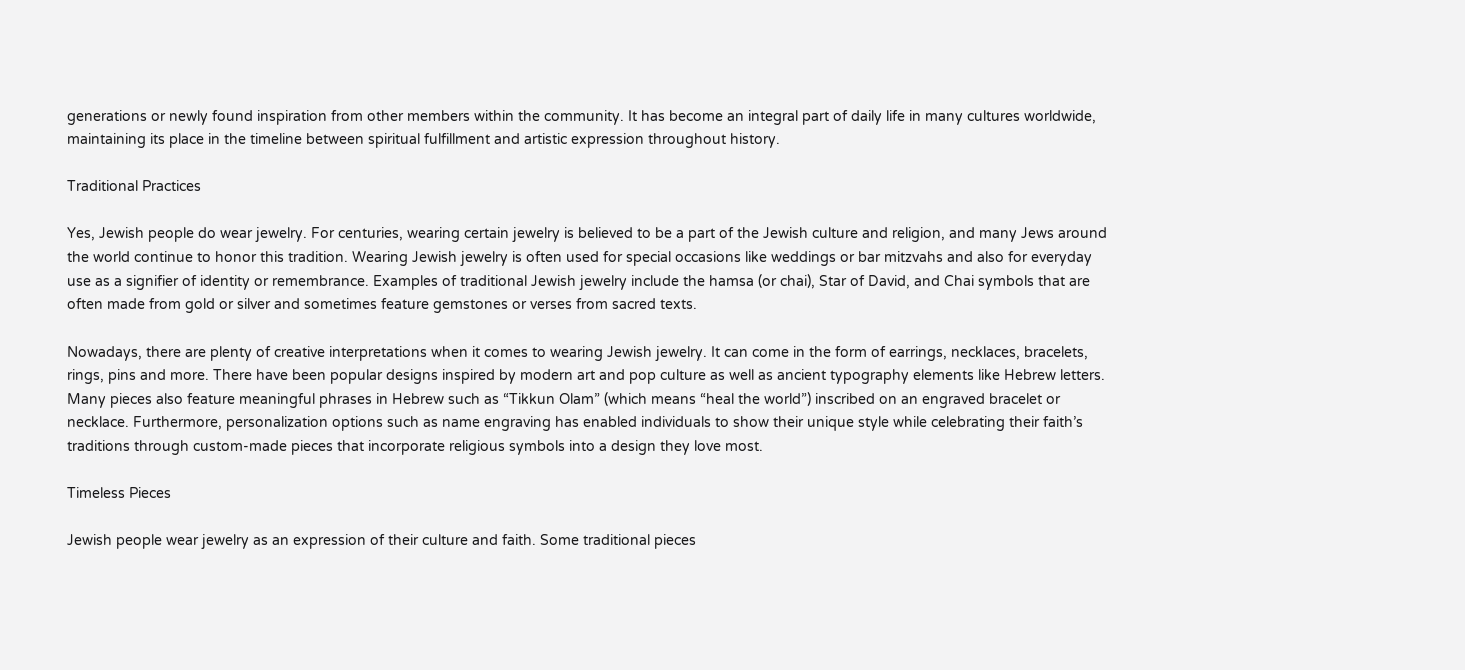generations or newly found inspiration from other members within the community. It has become an integral part of daily life in many cultures worldwide, maintaining its place in the timeline between spiritual fulfillment and artistic expression throughout history.

Traditional Practices

Yes, Jewish people do wear jewelry. For centuries, wearing certain jewelry is believed to be a part of the Jewish culture and religion, and many Jews around the world continue to honor this tradition. Wearing Jewish jewelry is often used for special occasions like weddings or bar mitzvahs and also for everyday use as a signifier of identity or remembrance. Examples of traditional Jewish jewelry include the hamsa (or chai), Star of David, and Chai symbols that are often made from gold or silver and sometimes feature gemstones or verses from sacred texts.

Nowadays, there are plenty of creative interpretations when it comes to wearing Jewish jewelry. It can come in the form of earrings, necklaces, bracelets, rings, pins and more. There have been popular designs inspired by modern art and pop culture as well as ancient typography elements like Hebrew letters. Many pieces also feature meaningful phrases in Hebrew such as “Tikkun Olam” (which means “heal the world”) inscribed on an engraved bracelet or necklace. Furthermore, personalization options such as name engraving has enabled individuals to show their unique style while celebrating their faith’s traditions through custom-made pieces that incorporate religious symbols into a design they love most.

Timeless Pieces

Jewish people wear jewelry as an expression of their culture and faith. Some traditional pieces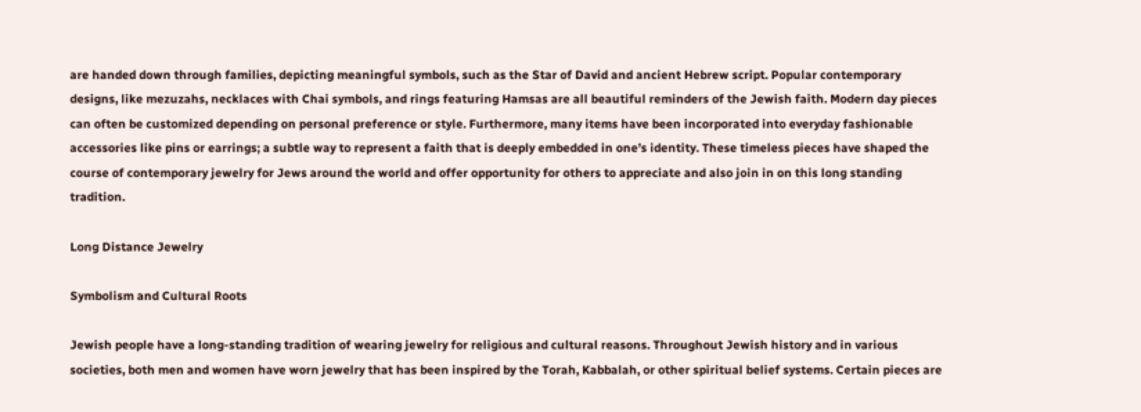are handed down through families, depicting meaningful symbols, such as the Star of David and ancient Hebrew script. Popular contemporary designs, like mezuzahs, necklaces with Chai symbols, and rings featuring Hamsas are all beautiful reminders of the Jewish faith. Modern day pieces can often be customized depending on personal preference or style. Furthermore, many items have been incorporated into everyday fashionable accessories like pins or earrings; a subtle way to represent a faith that is deeply embedded in one’s identity. These timeless pieces have shaped the course of contemporary jewelry for Jews around the world and offer opportunity for others to appreciate and also join in on this long standing tradition.

Long Distance Jewelry

Symbolism and Cultural Roots

Jewish people have a long-standing tradition of wearing jewelry for religious and cultural reasons. Throughout Jewish history and in various societies, both men and women have worn jewelry that has been inspired by the Torah, Kabbalah, or other spiritual belief systems. Certain pieces are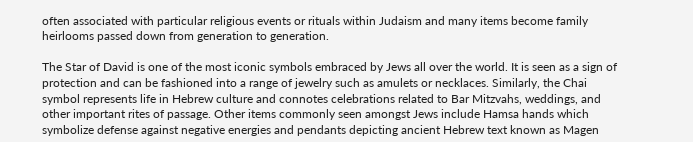often associated with particular religious events or rituals within Judaism and many items become family heirlooms passed down from generation to generation.

The Star of David is one of the most iconic symbols embraced by Jews all over the world. It is seen as a sign of protection and can be fashioned into a range of jewelry such as amulets or necklaces. Similarly, the Chai symbol represents life in Hebrew culture and connotes celebrations related to Bar Mitzvahs, weddings, and other important rites of passage. Other items commonly seen amongst Jews include Hamsa hands which symbolize defense against negative energies and pendants depicting ancient Hebrew text known as Magen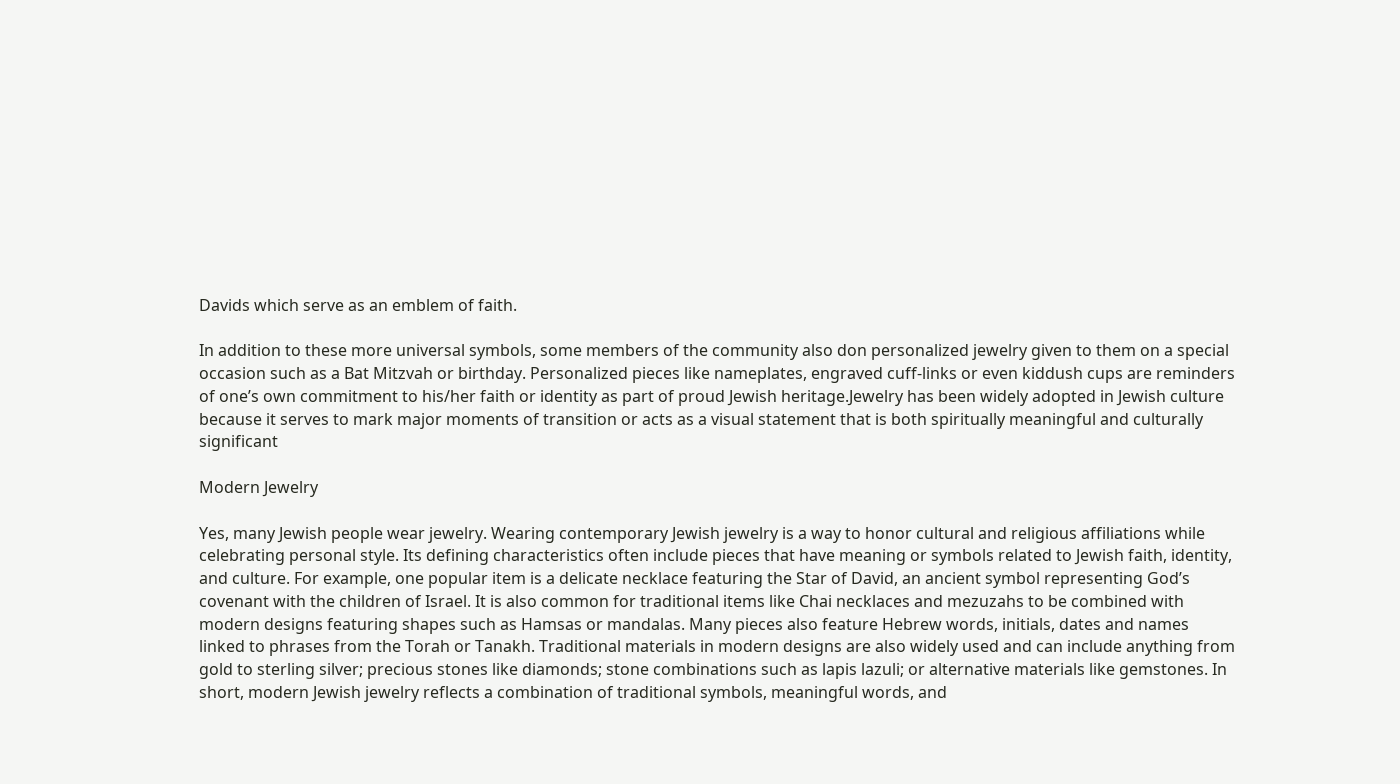Davids which serve as an emblem of faith.

In addition to these more universal symbols, some members of the community also don personalized jewelry given to them on a special occasion such as a Bat Mitzvah or birthday. Personalized pieces like nameplates, engraved cuff-links or even kiddush cups are reminders of one’s own commitment to his/her faith or identity as part of proud Jewish heritage.Jewelry has been widely adopted in Jewish culture because it serves to mark major moments of transition or acts as a visual statement that is both spiritually meaningful and culturally significant

Modern Jewelry

Yes, many Jewish people wear jewelry. Wearing contemporary Jewish jewelry is a way to honor cultural and religious affiliations while celebrating personal style. Its defining characteristics often include pieces that have meaning or symbols related to Jewish faith, identity, and culture. For example, one popular item is a delicate necklace featuring the Star of David, an ancient symbol representing God’s covenant with the children of Israel. It is also common for traditional items like Chai necklaces and mezuzahs to be combined with modern designs featuring shapes such as Hamsas or mandalas. Many pieces also feature Hebrew words, initials, dates and names linked to phrases from the Torah or Tanakh. Traditional materials in modern designs are also widely used and can include anything from gold to sterling silver; precious stones like diamonds; stone combinations such as lapis lazuli; or alternative materials like gemstones. In short, modern Jewish jewelry reflects a combination of traditional symbols, meaningful words, and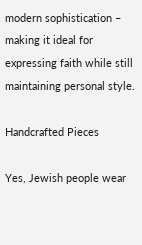modern sophistication – making it ideal for expressing faith while still maintaining personal style.

Handcrafted Pieces

Yes, Jewish people wear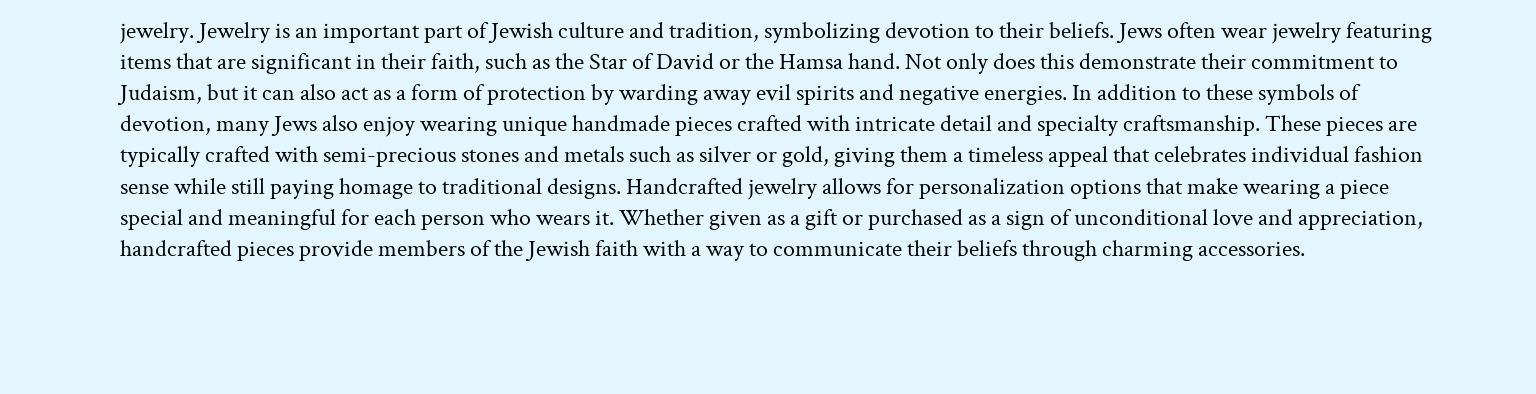jewelry. Jewelry is an important part of Jewish culture and tradition, symbolizing devotion to their beliefs. Jews often wear jewelry featuring items that are significant in their faith, such as the Star of David or the Hamsa hand. Not only does this demonstrate their commitment to Judaism, but it can also act as a form of protection by warding away evil spirits and negative energies. In addition to these symbols of devotion, many Jews also enjoy wearing unique handmade pieces crafted with intricate detail and specialty craftsmanship. These pieces are typically crafted with semi-precious stones and metals such as silver or gold, giving them a timeless appeal that celebrates individual fashion sense while still paying homage to traditional designs. Handcrafted jewelry allows for personalization options that make wearing a piece special and meaningful for each person who wears it. Whether given as a gift or purchased as a sign of unconditional love and appreciation, handcrafted pieces provide members of the Jewish faith with a way to communicate their beliefs through charming accessories.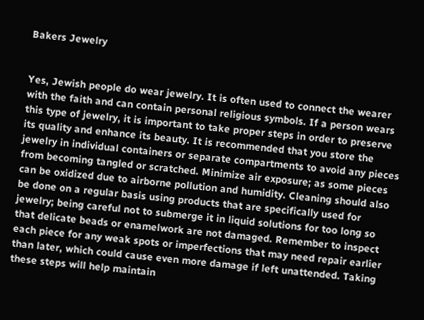Bakers Jewelry


Yes, Jewish people do wear jewelry. It is often used to connect the wearer with the faith and can contain personal religious symbols. If a person wears this type of jewelry, it is important to take proper steps in order to preserve its quality and enhance its beauty. It is recommended that you store the jewelry in individual containers or separate compartments to avoid any pieces from becoming tangled or scratched. Minimize air exposure; as some pieces can be oxidized due to airborne pollution and humidity. Cleaning should also be done on a regular basis using products that are specifically used for jewelry; being careful not to submerge it in liquid solutions for too long so that delicate beads or enamelwork are not damaged. Remember to inspect each piece for any weak spots or imperfections that may need repair earlier than later, which could cause even more damage if left unattended. Taking these steps will help maintain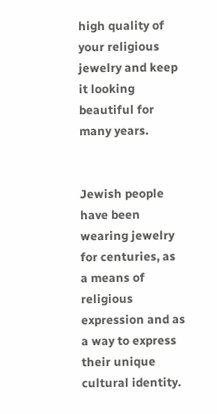high quality of your religious jewelry and keep it looking beautiful for many years.


Jewish people have been wearing jewelry for centuries, as a means of religious expression and as a way to express their unique cultural identity.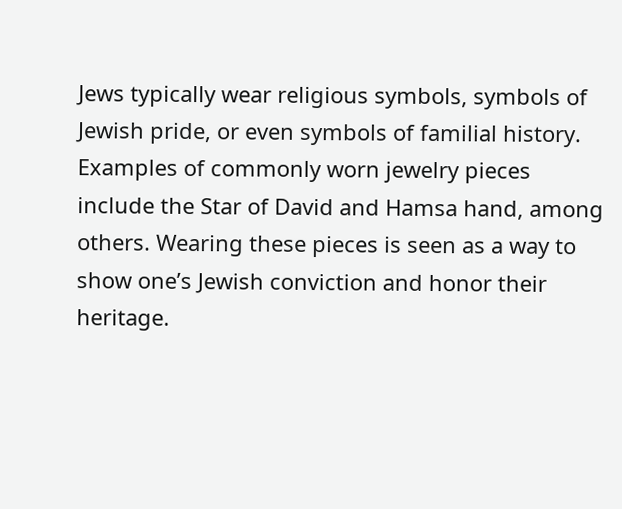Jews typically wear religious symbols, symbols of Jewish pride, or even symbols of familial history. Examples of commonly worn jewelry pieces include the Star of David and Hamsa hand, among others. Wearing these pieces is seen as a way to show one’s Jewish conviction and honor their heritage.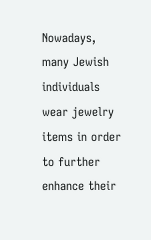Nowadays, many Jewish individuals wear jewelry items in order to further enhance their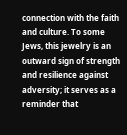connection with the faith and culture. To some Jews, this jewelry is an outward sign of strength and resilience against adversity; it serves as a reminder that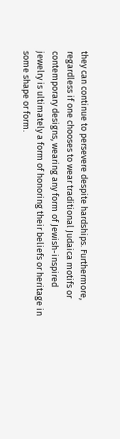they can continue to persevere despite hardships. Furthermore, regardless if one chooses to wear traditional Judaica motifs or contemporary designs, wearing any form of Jewish-inspired jewelry is ultimately a form of honoring their beliefs or heritage in some shape or form.